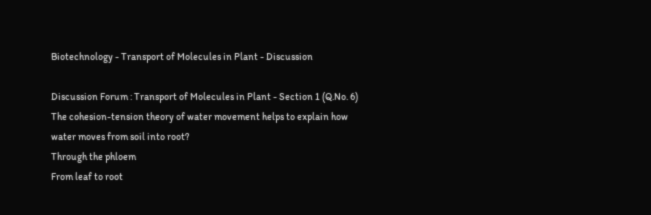Biotechnology - Transport of Molecules in Plant - Discussion

Discussion Forum : Transport of Molecules in Plant - Section 1 (Q.No. 6)
The cohesion-tension theory of water movement helps to explain how water moves from soil into root?
Through the phloem
From leaf to root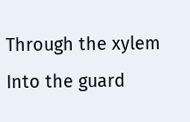Through the xylem
Into the guard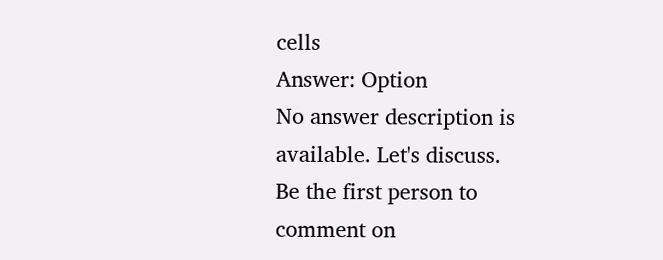cells
Answer: Option
No answer description is available. Let's discuss.
Be the first person to comment on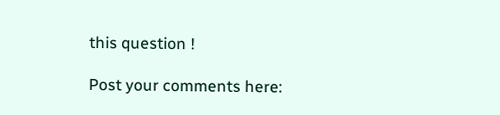this question !

Post your comments here: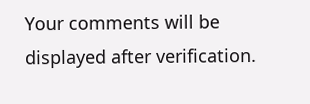Your comments will be displayed after verification.